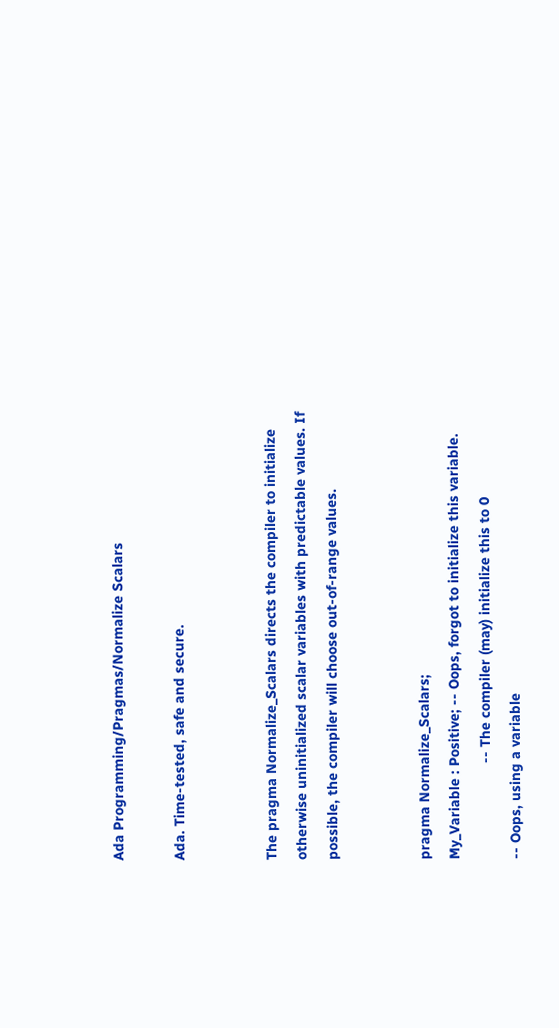Ada Programming/Pragmas/Normalize Scalars

Ada. Time-tested, safe and secure.


The pragma Normalize_Scalars directs the compiler to initialize otherwise uninitialized scalar variables with predictable values. If possible, the compiler will choose out-of-range values.


pragma Normalize_Scalars;
My_Variable : Positive; -- Oops, forgot to initialize this variable.
                        -- The compiler (may) initialize this to 0
-- Oops, using a variable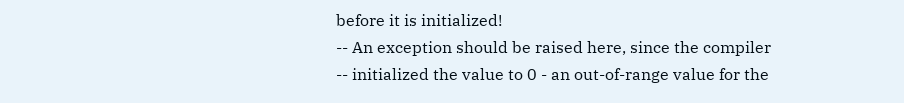before it is initialized!
-- An exception should be raised here, since the compiler
-- initialized the value to 0 - an out-of-range value for the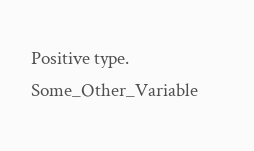Positive type.
Some_Other_Variable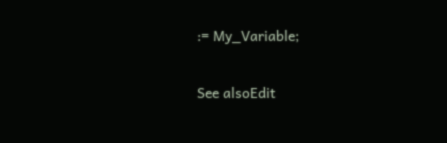:= My_Variable;

See alsoEdit